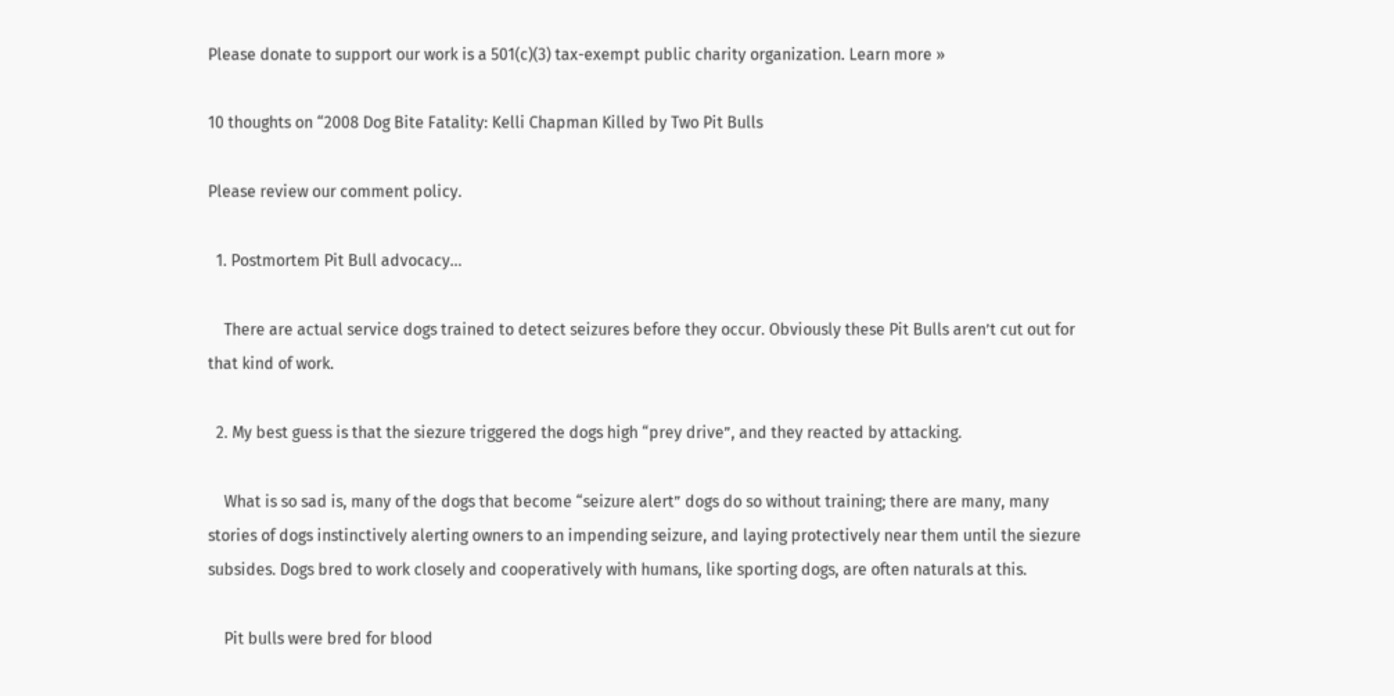Please donate to support our work is a 501(c)(3) tax-exempt public charity organization. Learn more »

10 thoughts on “2008 Dog Bite Fatality: Kelli Chapman Killed by Two Pit Bulls

Please review our comment policy.

  1. Postmortem Pit Bull advocacy…

    There are actual service dogs trained to detect seizures before they occur. Obviously these Pit Bulls aren’t cut out for that kind of work.

  2. My best guess is that the siezure triggered the dogs high “prey drive”, and they reacted by attacking.

    What is so sad is, many of the dogs that become “seizure alert” dogs do so without training; there are many, many stories of dogs instinctively alerting owners to an impending seizure, and laying protectively near them until the siezure subsides. Dogs bred to work closely and cooperatively with humans, like sporting dogs, are often naturals at this.

    Pit bulls were bred for blood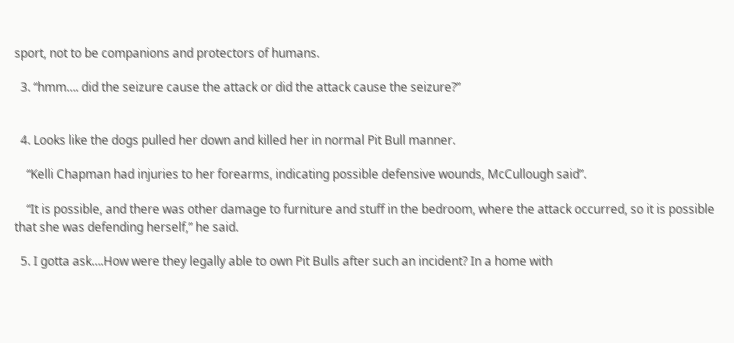sport, not to be companions and protectors of humans.

  3. “hmm…. did the seizure cause the attack or did the attack cause the seizure?”


  4. Looks like the dogs pulled her down and killed her in normal Pit Bull manner.

    “Kelli Chapman had injuries to her forearms, indicating possible defensive wounds, McCullough said”.

    “It is possible, and there was other damage to furniture and stuff in the bedroom, where the attack occurred, so it is possible that she was defending herself,” he said.

  5. I gotta ask….How were they legally able to own Pit Bulls after such an incident? In a home with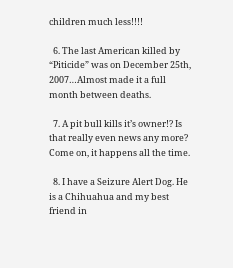children much less!!!!

  6. The last American killed by “Piticide” was on December 25th, 2007…Almost made it a full month between deaths.

  7. A pit bull kills it’s owner!? Is that really even news any more? Come on, it happens all the time.

  8. I have a Seizure Alert Dog. He is a Chihuahua and my best friend in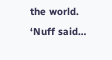the world. ‘Nuff said…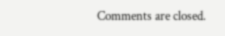Comments are closed.